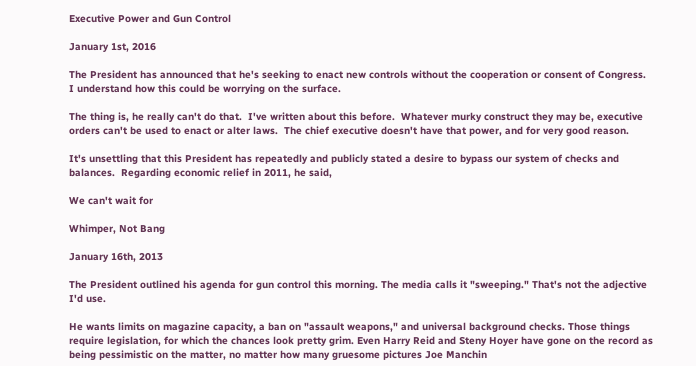Executive Power and Gun Control

January 1st, 2016

The President has announced that he's seeking to enact new controls without the cooperation or consent of Congress. I understand how this could be worrying on the surface.

The thing is, he really can't do that.  I've written about this before.  Whatever murky construct they may be, executive orders can't be used to enact or alter laws.  The chief executive doesn't have that power, and for very good reason.

It's unsettling that this President has repeatedly and publicly stated a desire to bypass our system of checks and balances.  Regarding economic relief in 2011, he said,

We can't wait for

Whimper, Not Bang

January 16th, 2013

The President outlined his agenda for gun control this morning. The media calls it "sweeping." That's not the adjective I'd use.

He wants limits on magazine capacity, a ban on "assault weapons," and universal background checks. Those things require legislation, for which the chances look pretty grim. Even Harry Reid and Steny Hoyer have gone on the record as being pessimistic on the matter, no matter how many gruesome pictures Joe Manchin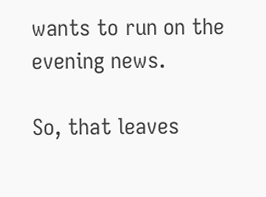wants to run on the evening news.

So, that leaves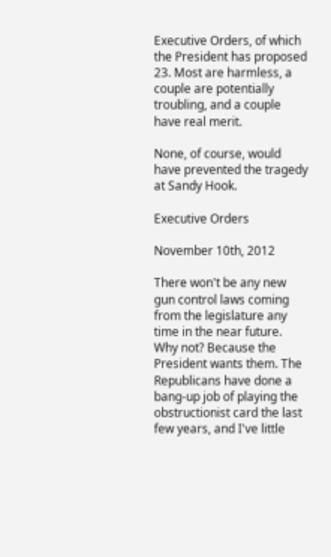Executive Orders, of which the President has proposed 23. Most are harmless, a couple are potentially troubling, and a couple have real merit.

None, of course, would have prevented the tragedy at Sandy Hook.

Executive Orders

November 10th, 2012

There won't be any new gun control laws coming from the legislature any time in the near future. Why not? Because the President wants them. The Republicans have done a bang-up job of playing the obstructionist card the last few years, and I've little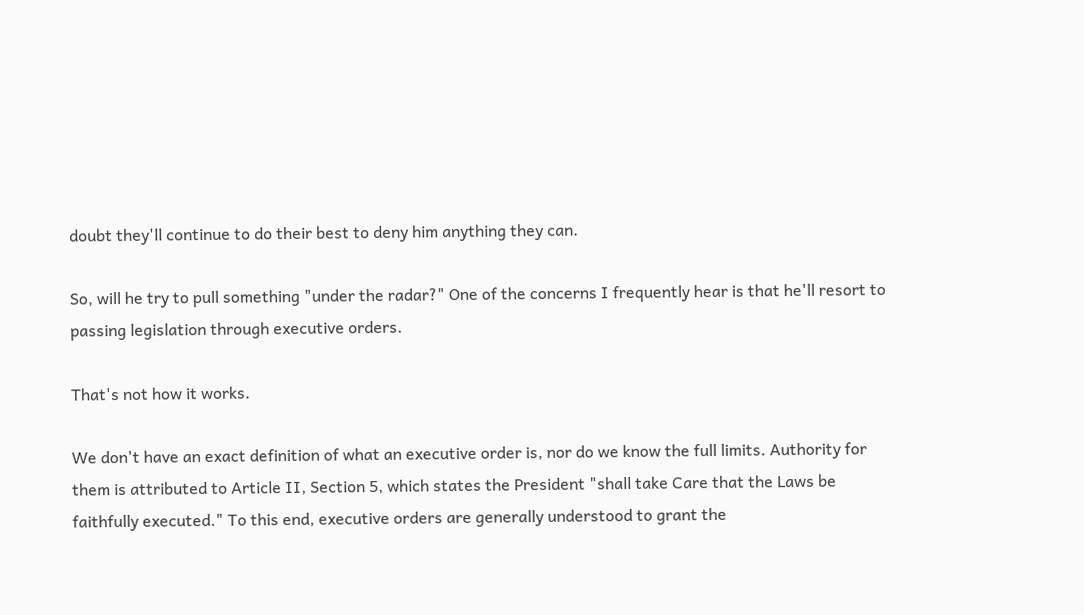doubt they'll continue to do their best to deny him anything they can.

So, will he try to pull something "under the radar?" One of the concerns I frequently hear is that he'll resort to passing legislation through executive orders.

That's not how it works.

We don't have an exact definition of what an executive order is, nor do we know the full limits. Authority for them is attributed to Article II, Section 5, which states the President "shall take Care that the Laws be faithfully executed." To this end, executive orders are generally understood to grant the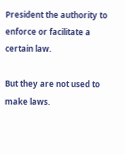President the authority to enforce or facilitate a certain law.

But they are not used to make laws.